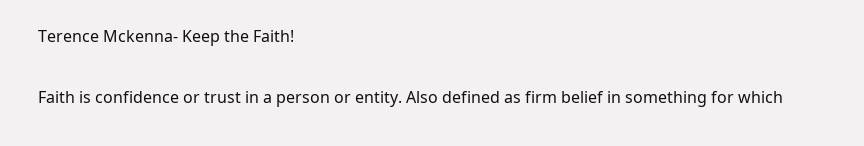Terence Mckenna- Keep the Faith!

Faith is confidence or trust in a person or entity. Also defined as firm belief in something for which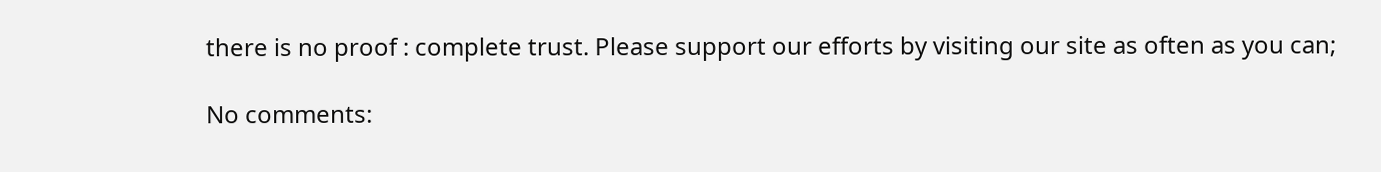there is no proof : complete trust. Please support our efforts by visiting our site as often as you can;

No comments: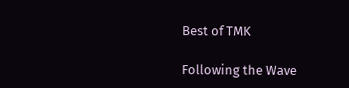Best of TMK

Following the Wave